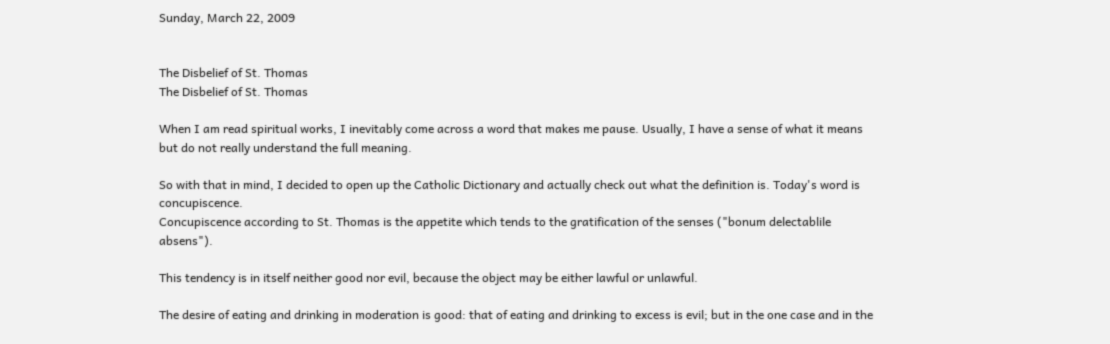Sunday, March 22, 2009


The Disbelief of St. Thomas
The Disbelief of St. Thomas

When I am read spiritual works, I inevitably come across a word that makes me pause. Usually, I have a sense of what it means but do not really understand the full meaning.

So with that in mind, I decided to open up the Catholic Dictionary and actually check out what the definition is. Today's word is concupiscence.
Concupiscence according to St. Thomas is the appetite which tends to the gratification of the senses ("bonum delectablile absens").

This tendency is in itself neither good nor evil, because the object may be either lawful or unlawful.

The desire of eating and drinking in moderation is good: that of eating and drinking to excess is evil; but in the one case and in the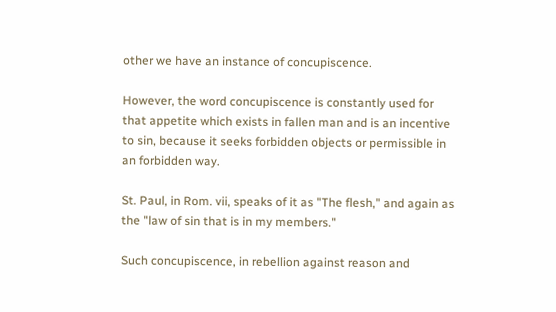other we have an instance of concupiscence.

However, the word concupiscence is constantly used for that appetite which exists in fallen man and is an incentive to sin, because it seeks forbidden objects or permissible in an forbidden way.

St. Paul, in Rom. vii, speaks of it as "The flesh," and again as the "law of sin that is in my members."

Such concupiscence, in rebellion against reason and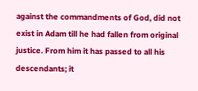against the commandments of God, did not exist in Adam till he had fallen from original justice. From him it has passed to all his descendants; it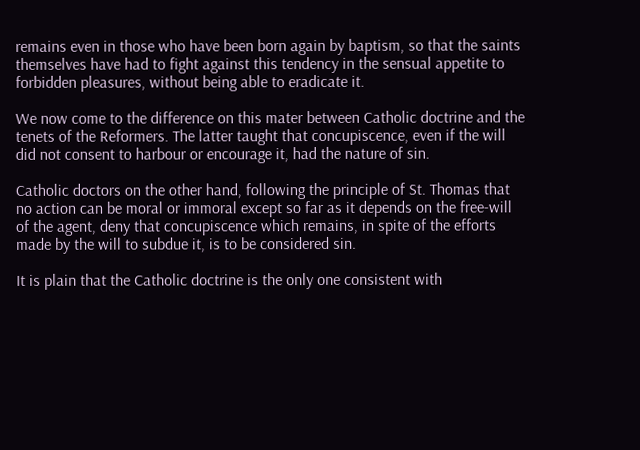remains even in those who have been born again by baptism, so that the saints themselves have had to fight against this tendency in the sensual appetite to forbidden pleasures, without being able to eradicate it.

We now come to the difference on this mater between Catholic doctrine and the tenets of the Reformers. The latter taught that concupiscence, even if the will did not consent to harbour or encourage it, had the nature of sin.

Catholic doctors on the other hand, following the principle of St. Thomas that no action can be moral or immoral except so far as it depends on the free-will of the agent, deny that concupiscence which remains, in spite of the efforts made by the will to subdue it, is to be considered sin.

It is plain that the Catholic doctrine is the only one consistent with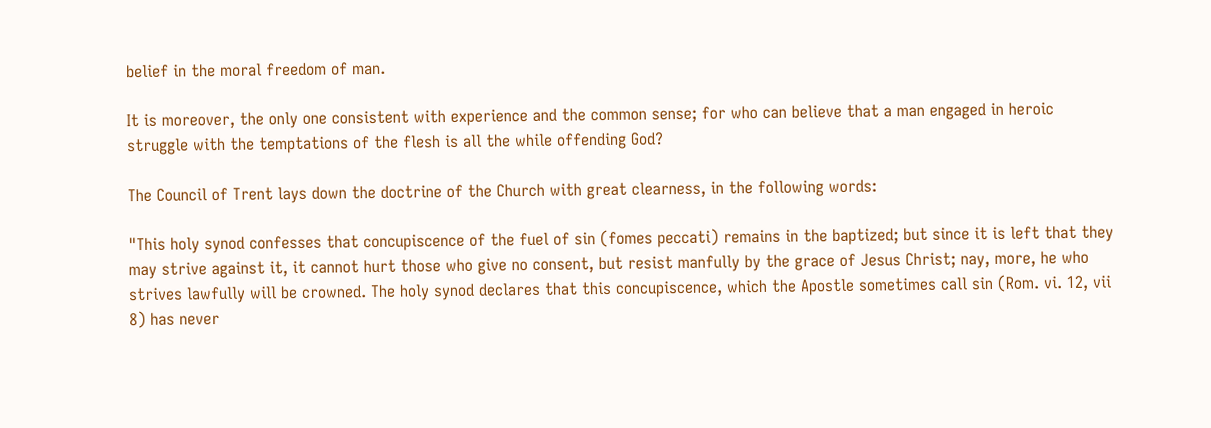belief in the moral freedom of man.

It is moreover, the only one consistent with experience and the common sense; for who can believe that a man engaged in heroic struggle with the temptations of the flesh is all the while offending God?

The Council of Trent lays down the doctrine of the Church with great clearness, in the following words:

"This holy synod confesses that concupiscence of the fuel of sin (fomes peccati) remains in the baptized; but since it is left that they may strive against it, it cannot hurt those who give no consent, but resist manfully by the grace of Jesus Christ; nay, more, he who strives lawfully will be crowned. The holy synod declares that this concupiscence, which the Apostle sometimes call sin (Rom. vi. 12, vii 8) has never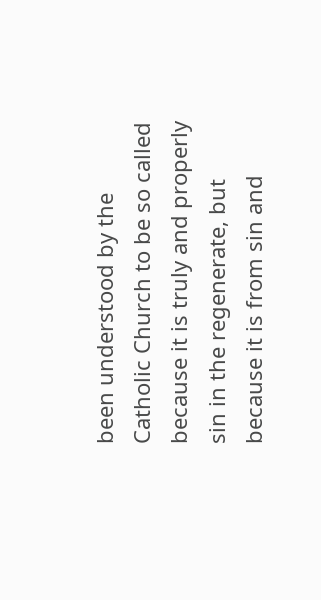been understood by the Catholic Church to be so called because it is truly and properly sin in the regenerate, but because it is from sin and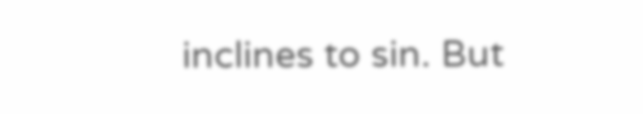inclines to sin. But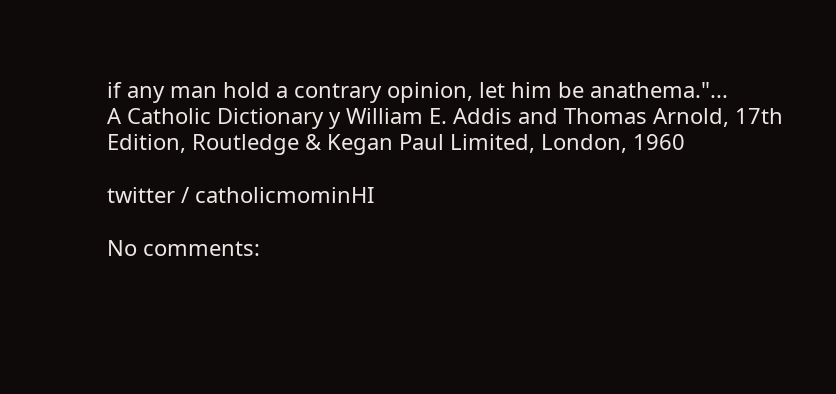if any man hold a contrary opinion, let him be anathema."...
A Catholic Dictionary y William E. Addis and Thomas Arnold, 17th Edition, Routledge & Kegan Paul Limited, London, 1960

twitter / catholicmominHI

No comments: